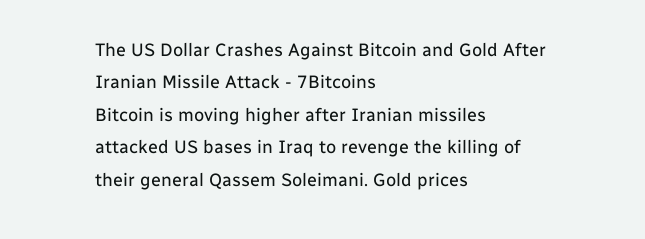The US Dollar Crashes Against Bitcoin and Gold After Iranian Missile Attack - 7Bitcoins
Bitcoin is moving higher after Iranian missiles attacked US bases in Iraq to revenge the killing of their general Qassem Soleimani. Gold prices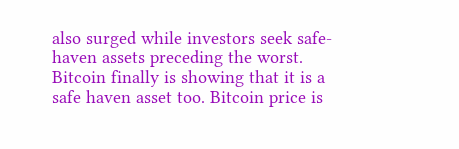also surged while investors seek safe-haven assets preceding the worst. Bitcoin finally is showing that it is a safe haven asset too. Bitcoin price is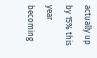actually up by 15% this year becoming